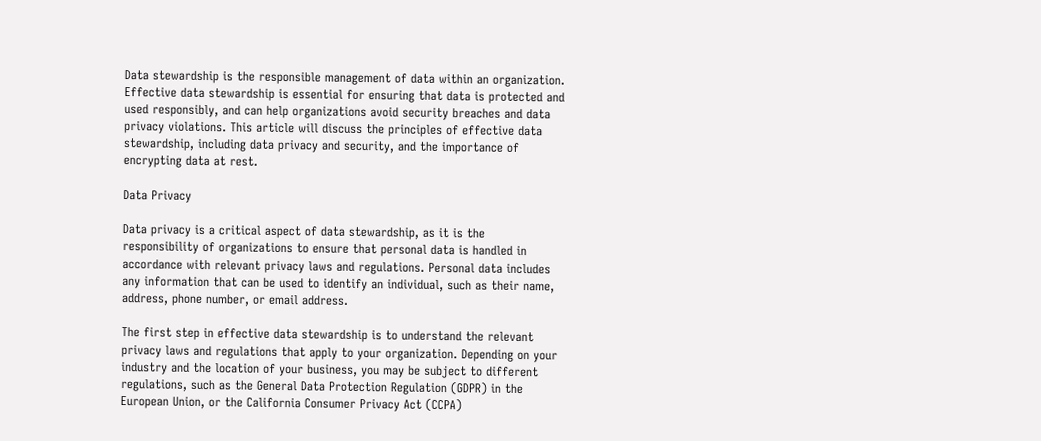Data stewardship is the responsible management of data within an organization. Effective data stewardship is essential for ensuring that data is protected and used responsibly, and can help organizations avoid security breaches and data privacy violations. This article will discuss the principles of effective data stewardship, including data privacy and security, and the importance of encrypting data at rest.

Data Privacy

Data privacy is a critical aspect of data stewardship, as it is the responsibility of organizations to ensure that personal data is handled in accordance with relevant privacy laws and regulations. Personal data includes any information that can be used to identify an individual, such as their name, address, phone number, or email address.

The first step in effective data stewardship is to understand the relevant privacy laws and regulations that apply to your organization. Depending on your industry and the location of your business, you may be subject to different regulations, such as the General Data Protection Regulation (GDPR) in the European Union, or the California Consumer Privacy Act (CCPA)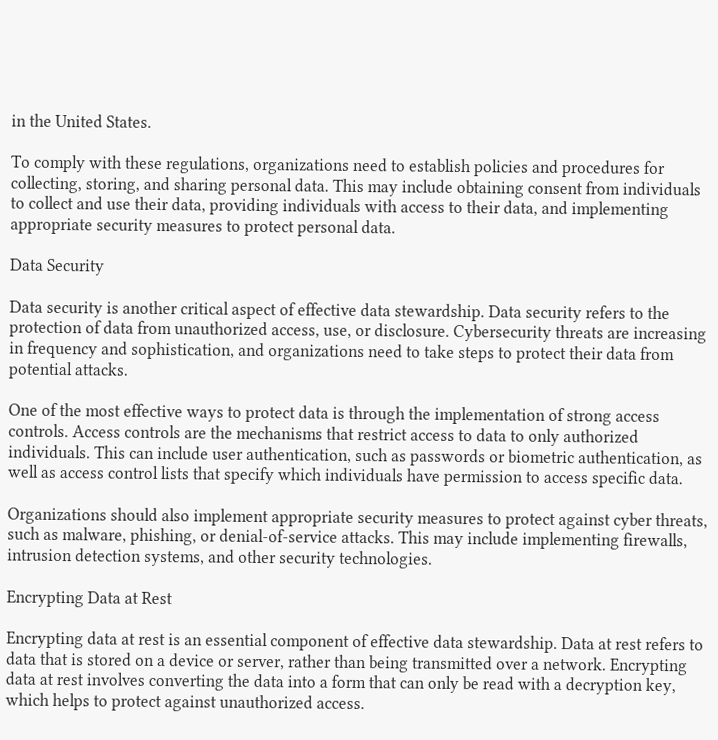in the United States.

To comply with these regulations, organizations need to establish policies and procedures for collecting, storing, and sharing personal data. This may include obtaining consent from individuals to collect and use their data, providing individuals with access to their data, and implementing appropriate security measures to protect personal data.

Data Security

Data security is another critical aspect of effective data stewardship. Data security refers to the protection of data from unauthorized access, use, or disclosure. Cybersecurity threats are increasing in frequency and sophistication, and organizations need to take steps to protect their data from potential attacks.

One of the most effective ways to protect data is through the implementation of strong access controls. Access controls are the mechanisms that restrict access to data to only authorized individuals. This can include user authentication, such as passwords or biometric authentication, as well as access control lists that specify which individuals have permission to access specific data.

Organizations should also implement appropriate security measures to protect against cyber threats, such as malware, phishing, or denial-of-service attacks. This may include implementing firewalls, intrusion detection systems, and other security technologies.

Encrypting Data at Rest

Encrypting data at rest is an essential component of effective data stewardship. Data at rest refers to data that is stored on a device or server, rather than being transmitted over a network. Encrypting data at rest involves converting the data into a form that can only be read with a decryption key, which helps to protect against unauthorized access.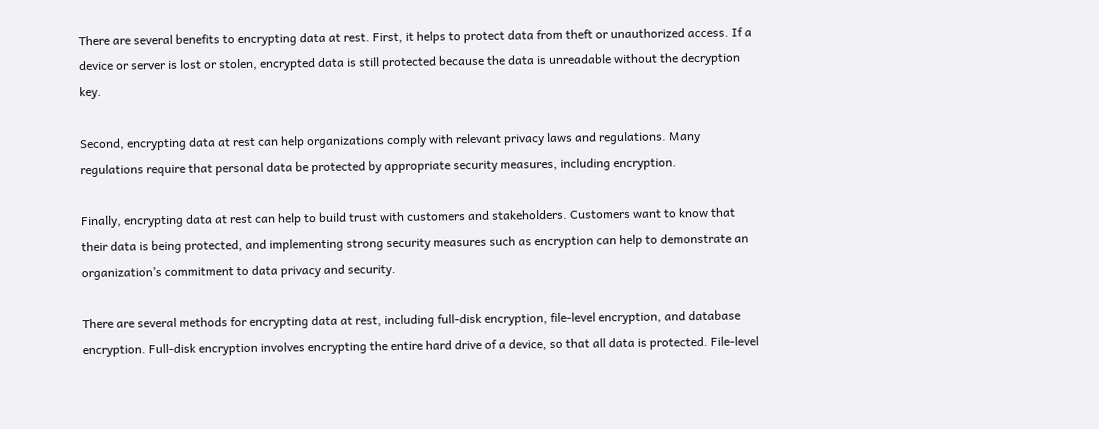There are several benefits to encrypting data at rest. First, it helps to protect data from theft or unauthorized access. If a device or server is lost or stolen, encrypted data is still protected because the data is unreadable without the decryption key.

Second, encrypting data at rest can help organizations comply with relevant privacy laws and regulations. Many regulations require that personal data be protected by appropriate security measures, including encryption.

Finally, encrypting data at rest can help to build trust with customers and stakeholders. Customers want to know that their data is being protected, and implementing strong security measures such as encryption can help to demonstrate an organization’s commitment to data privacy and security.

There are several methods for encrypting data at rest, including full-disk encryption, file-level encryption, and database encryption. Full-disk encryption involves encrypting the entire hard drive of a device, so that all data is protected. File-level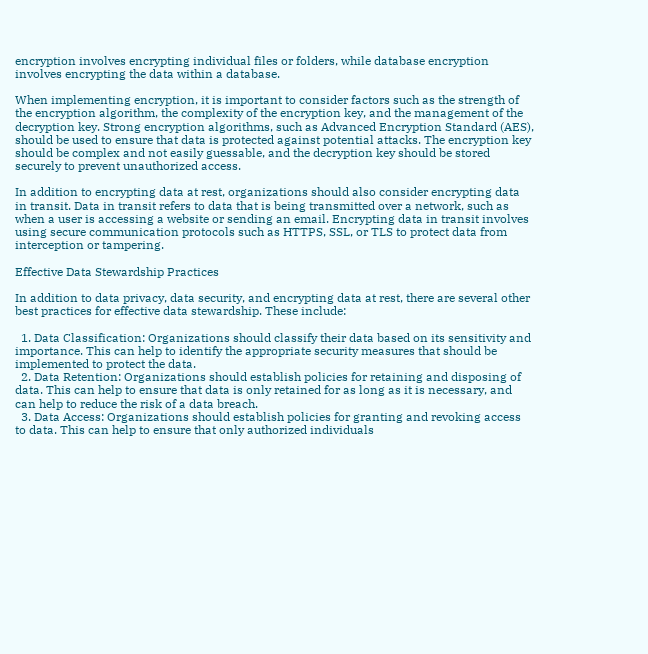encryption involves encrypting individual files or folders, while database encryption involves encrypting the data within a database.

When implementing encryption, it is important to consider factors such as the strength of the encryption algorithm, the complexity of the encryption key, and the management of the decryption key. Strong encryption algorithms, such as Advanced Encryption Standard (AES), should be used to ensure that data is protected against potential attacks. The encryption key should be complex and not easily guessable, and the decryption key should be stored securely to prevent unauthorized access.

In addition to encrypting data at rest, organizations should also consider encrypting data in transit. Data in transit refers to data that is being transmitted over a network, such as when a user is accessing a website or sending an email. Encrypting data in transit involves using secure communication protocols such as HTTPS, SSL, or TLS to protect data from interception or tampering.

Effective Data Stewardship Practices

In addition to data privacy, data security, and encrypting data at rest, there are several other best practices for effective data stewardship. These include:

  1. Data Classification: Organizations should classify their data based on its sensitivity and importance. This can help to identify the appropriate security measures that should be implemented to protect the data.
  2. Data Retention: Organizations should establish policies for retaining and disposing of data. This can help to ensure that data is only retained for as long as it is necessary, and can help to reduce the risk of a data breach.
  3. Data Access: Organizations should establish policies for granting and revoking access to data. This can help to ensure that only authorized individuals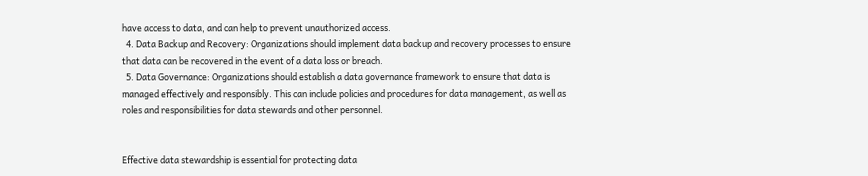have access to data, and can help to prevent unauthorized access.
  4. Data Backup and Recovery: Organizations should implement data backup and recovery processes to ensure that data can be recovered in the event of a data loss or breach.
  5. Data Governance: Organizations should establish a data governance framework to ensure that data is managed effectively and responsibly. This can include policies and procedures for data management, as well as roles and responsibilities for data stewards and other personnel.


Effective data stewardship is essential for protecting data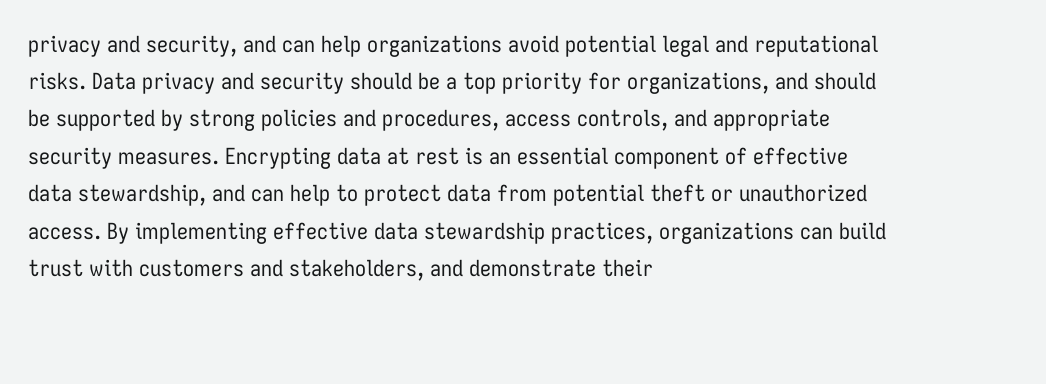privacy and security, and can help organizations avoid potential legal and reputational risks. Data privacy and security should be a top priority for organizations, and should be supported by strong policies and procedures, access controls, and appropriate security measures. Encrypting data at rest is an essential component of effective data stewardship, and can help to protect data from potential theft or unauthorized access. By implementing effective data stewardship practices, organizations can build trust with customers and stakeholders, and demonstrate their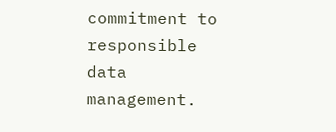commitment to responsible data management.